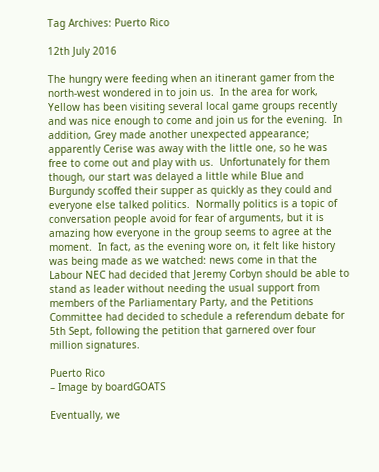Tag Archives: Puerto Rico

12th July 2016

The hungry were feeding when an itinerant gamer from the north-west wondered in to join us.  In the area for work, Yellow has been visiting several local game groups recently and was nice enough to come and join us for the evening.  In addition, Grey made another unexpected appearance; apparently Cerise was away with the little one, so he was free to come out and play with us.  Unfortunately for them though, our start was delayed a little while Blue and Burgundy scoffed their supper as quickly as they could and everyone else talked politics.  Normally politics is a topic of conversation people avoid for fear of arguments, but it is amazing how everyone in the group seems to agree at the moment.  In fact, as the evening wore on, it felt like history was being made as we watched: news come in that the Labour NEC had decided that Jeremy Corbyn should be able to stand as leader without needing the usual support from members of the Parliamentary Party, and the Petitions Committee had decided to schedule a referendum debate for 5th Sept, following the petition that garnered over four million signatures.

Puerto Rico
– Image by boardGOATS

Eventually, we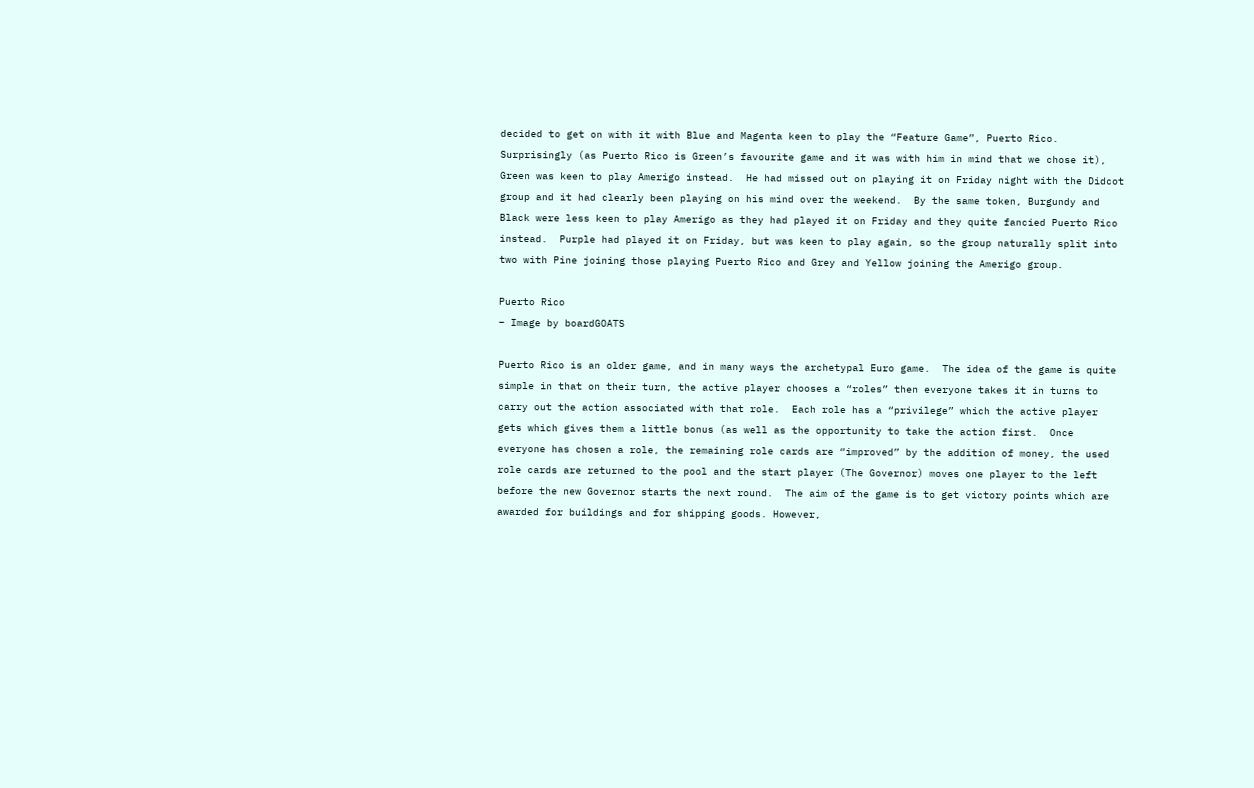decided to get on with it with Blue and Magenta keen to play the “Feature Game”, Puerto Rico.  Surprisingly (as Puerto Rico is Green’s favourite game and it was with him in mind that we chose it), Green was keen to play Amerigo instead.  He had missed out on playing it on Friday night with the Didcot group and it had clearly been playing on his mind over the weekend.  By the same token, Burgundy and Black were less keen to play Amerigo as they had played it on Friday and they quite fancied Puerto Rico instead.  Purple had played it on Friday, but was keen to play again, so the group naturally split into two with Pine joining those playing Puerto Rico and Grey and Yellow joining the Amerigo group.

Puerto Rico
– Image by boardGOATS

Puerto Rico is an older game, and in many ways the archetypal Euro game.  The idea of the game is quite simple in that on their turn, the active player chooses a “roles” then everyone takes it in turns to carry out the action associated with that role.  Each role has a “privilege” which the active player gets which gives them a little bonus (as well as the opportunity to take the action first.  Once everyone has chosen a role, the remaining role cards are “improved” by the addition of money, the used role cards are returned to the pool and the start player (The Governor) moves one player to the left before the new Governor starts the next round.  The aim of the game is to get victory points which are awarded for buildings and for shipping goods. However,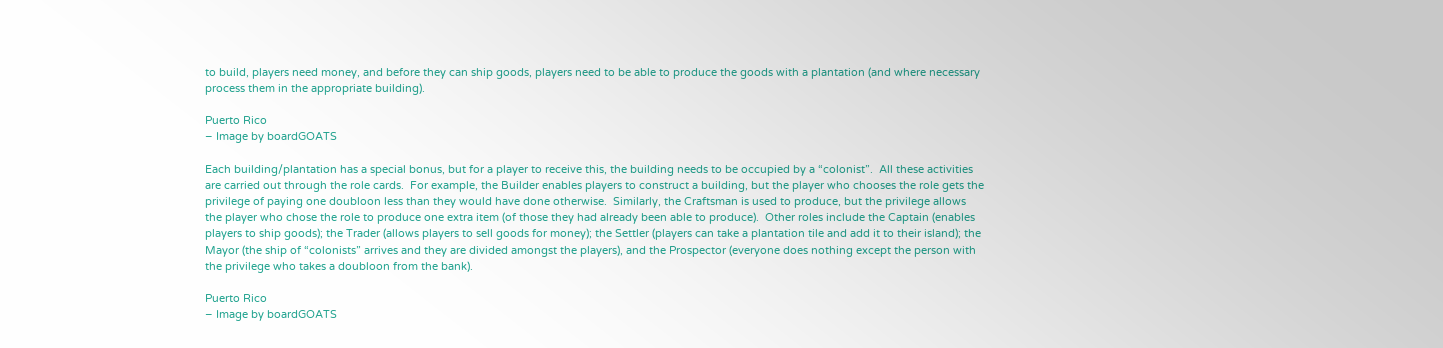to build, players need money, and before they can ship goods, players need to be able to produce the goods with a plantation (and where necessary process them in the appropriate building).

Puerto Rico
– Image by boardGOATS

Each building/plantation has a special bonus, but for a player to receive this, the building needs to be occupied by a “colonist”.  All these activities are carried out through the role cards.  For example, the Builder enables players to construct a building, but the player who chooses the role gets the privilege of paying one doubloon less than they would have done otherwise.  Similarly, the Craftsman is used to produce, but the privilege allows the player who chose the role to produce one extra item (of those they had already been able to produce).  Other roles include the Captain (enables players to ship goods); the Trader (allows players to sell goods for money); the Settler (players can take a plantation tile and add it to their island); the Mayor (the ship of “colonists” arrives and they are divided amongst the players), and the Prospector (everyone does nothing except the person with the privilege who takes a doubloon from the bank).

Puerto Rico
– Image by boardGOATS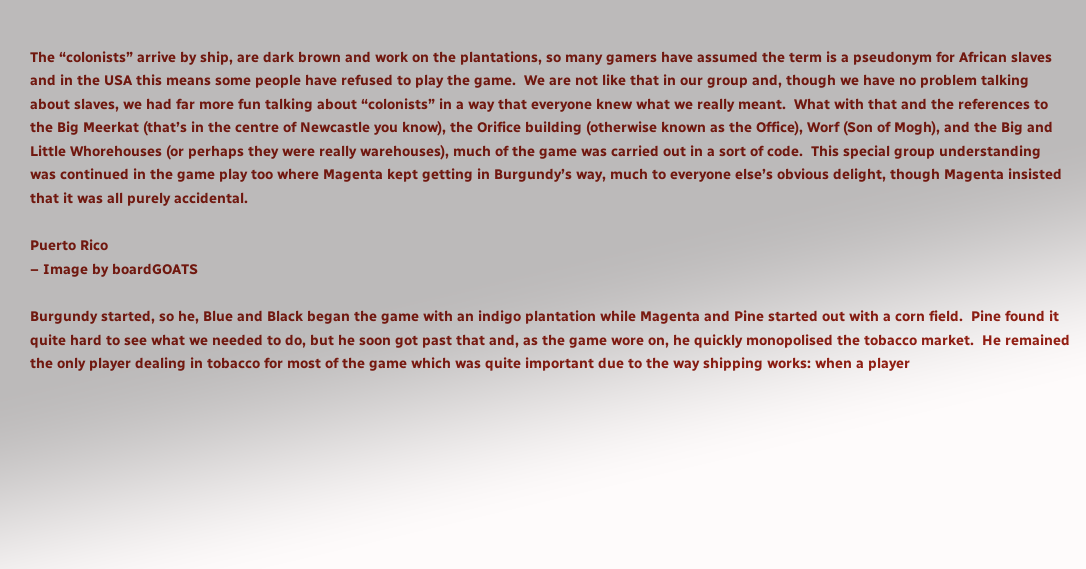The “colonists” arrive by ship, are dark brown and work on the plantations, so many gamers have assumed the term is a pseudonym for African slaves and in the USA this means some people have refused to play the game.  We are not like that in our group and, though we have no problem talking about slaves, we had far more fun talking about “colonists” in a way that everyone knew what we really meant.  What with that and the references to the Big Meerkat (that’s in the centre of Newcastle you know), the Orifice building (otherwise known as the Office), Worf (Son of Mogh), and the Big and Little Whorehouses (or perhaps they were really warehouses), much of the game was carried out in a sort of code.  This special group understanding was continued in the game play too where Magenta kept getting in Burgundy’s way, much to everyone else’s obvious delight, though Magenta insisted that it was all purely accidental.

Puerto Rico
– Image by boardGOATS

Burgundy started, so he, Blue and Black began the game with an indigo plantation while Magenta and Pine started out with a corn field.  Pine found it quite hard to see what we needed to do, but he soon got past that and, as the game wore on, he quickly monopolised the tobacco market.  He remained the only player dealing in tobacco for most of the game which was quite important due to the way shipping works: when a player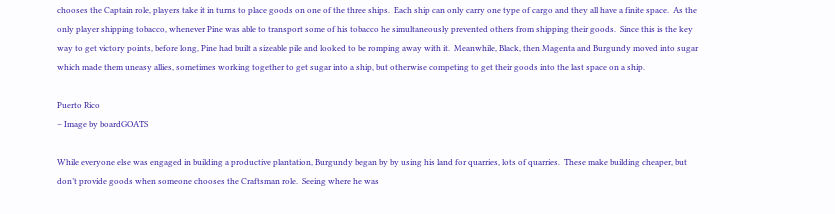chooses the Captain role, players take it in turns to place goods on one of the three ships.  Each ship can only carry one type of cargo and they all have a finite space.  As the only player shipping tobacco, whenever Pine was able to transport some of his tobacco he simultaneously prevented others from shipping their goods.  Since this is the key way to get victory points, before long, Pine had built a sizeable pile and looked to be romping away with it.  Meanwhile, Black, then Magenta and Burgundy moved into sugar which made them uneasy allies, sometimes working together to get sugar into a ship, but otherwise competing to get their goods into the last space on a ship.

Puerto Rico
– Image by boardGOATS

While everyone else was engaged in building a productive plantation, Burgundy began by by using his land for quarries, lots of quarries.  These make building cheaper, but don’t provide goods when someone chooses the Craftsman role.  Seeing where he was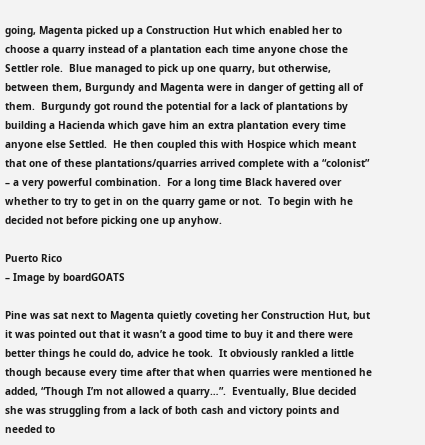going, Magenta picked up a Construction Hut which enabled her to choose a quarry instead of a plantation each time anyone chose the Settler role.  Blue managed to pick up one quarry, but otherwise, between them, Burgundy and Magenta were in danger of getting all of them.  Burgundy got round the potential for a lack of plantations by building a Hacienda which gave him an extra plantation every time anyone else Settled.  He then coupled this with Hospice which meant that one of these plantations/quarries arrived complete with a “colonist” – a very powerful combination.  For a long time Black havered over whether to try to get in on the quarry game or not.  To begin with he decided not before picking one up anyhow.

Puerto Rico
– Image by boardGOATS

Pine was sat next to Magenta quietly coveting her Construction Hut, but it was pointed out that it wasn’t a good time to buy it and there were better things he could do, advice he took.  It obviously rankled a little though because every time after that when quarries were mentioned he added, “Though I’m not allowed a quarry…”.  Eventually, Blue decided she was struggling from a lack of both cash and victory points and needed to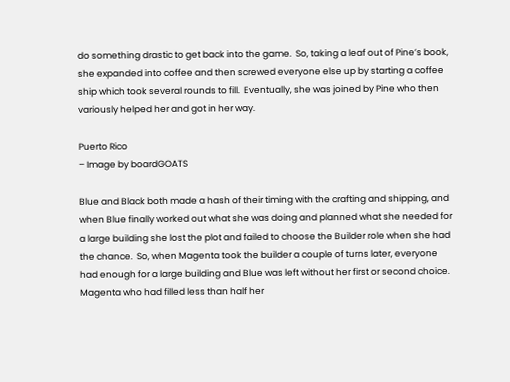do something drastic to get back into the game.  So, taking a leaf out of Pine’s book, she expanded into coffee and then screwed everyone else up by starting a coffee ship which took several rounds to fill.  Eventually, she was joined by Pine who then variously helped her and got in her way.

Puerto Rico
– Image by boardGOATS

Blue and Black both made a hash of their timing with the crafting and shipping, and when Blue finally worked out what she was doing and planned what she needed for a large building she lost the plot and failed to choose the Builder role when she had the chance.  So, when Magenta took the builder a couple of turns later, everyone had enough for a large building and Blue was left without her first or second choice.  Magenta who had filled less than half her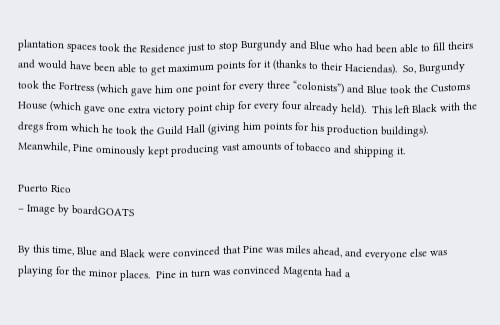plantation spaces took the Residence just to stop Burgundy and Blue who had been able to fill theirs and would have been able to get maximum points for it (thanks to their Haciendas).  So, Burgundy took the Fortress (which gave him one point for every three “colonists”) and Blue took the Customs House (which gave one extra victory point chip for every four already held).  This left Black with the dregs from which he took the Guild Hall (giving him points for his production buildings).  Meanwhile, Pine ominously kept producing vast amounts of tobacco and shipping it.

Puerto Rico
– Image by boardGOATS

By this time, Blue and Black were convinced that Pine was miles ahead, and everyone else was playing for the minor places.  Pine in turn was convinced Magenta had a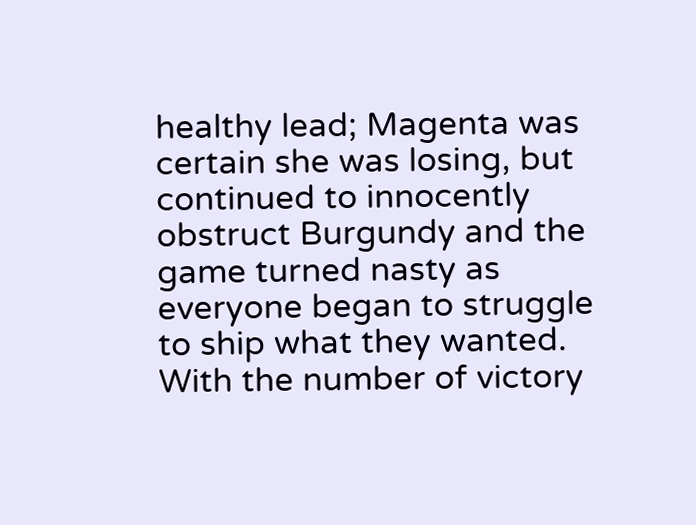healthy lead; Magenta was certain she was losing, but continued to innocently obstruct Burgundy and the game turned nasty as everyone began to struggle to ship what they wanted.  With the number of victory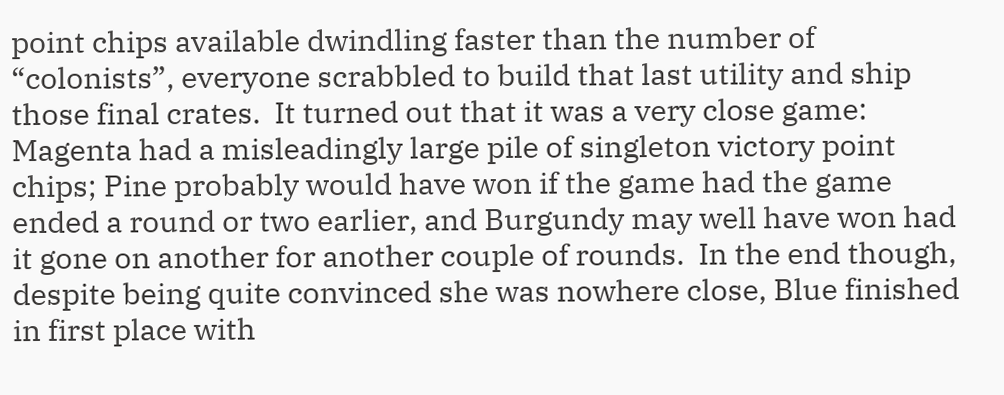point chips available dwindling faster than the number of “colonists”, everyone scrabbled to build that last utility and ship those final crates.  It turned out that it was a very close game: Magenta had a misleadingly large pile of singleton victory point chips; Pine probably would have won if the game had the game ended a round or two earlier, and Burgundy may well have won had it gone on another for another couple of rounds.  In the end though, despite being quite convinced she was nowhere close, Blue finished in first place with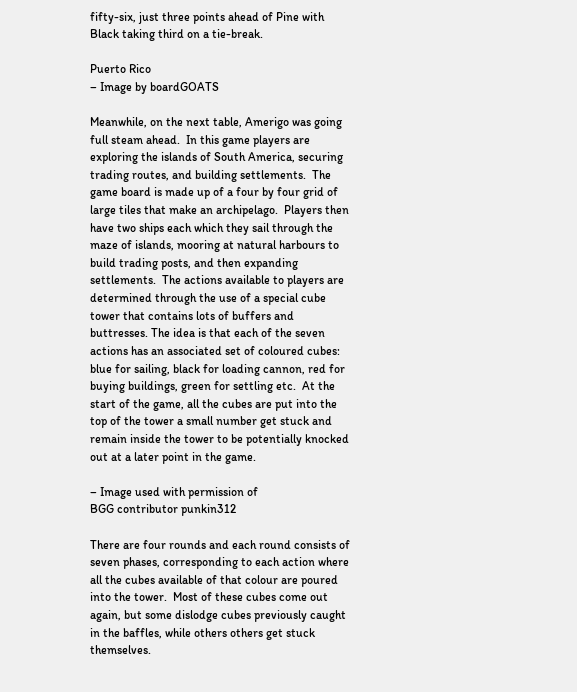fifty-six, just three points ahead of Pine with Black taking third on a tie-break.

Puerto Rico
– Image by boardGOATS

Meanwhile, on the next table, Amerigo was going full steam ahead.  In this game players are exploring the islands of South America, securing trading routes, and building settlements.  The game board is made up of a four by four grid of large tiles that make an archipelago.  Players then have two ships each which they sail through the maze of islands, mooring at natural harbours to build trading posts, and then expanding settlements.  The actions available to players are determined through the use of a special cube tower that contains lots of buffers and buttresses. The idea is that each of the seven actions has an associated set of coloured cubes:  blue for sailing, black for loading cannon, red for buying buildings, green for settling etc.  At the start of the game, all the cubes are put into the top of the tower a small number get stuck and remain inside the tower to be potentially knocked out at a later point in the game.

– Image used with permission of
BGG contributor punkin312

There are four rounds and each round consists of seven phases, corresponding to each action where all the cubes available of that colour are poured into the tower.  Most of these cubes come out again, but some dislodge cubes previously caught in the baffles, while others others get stuck themselves.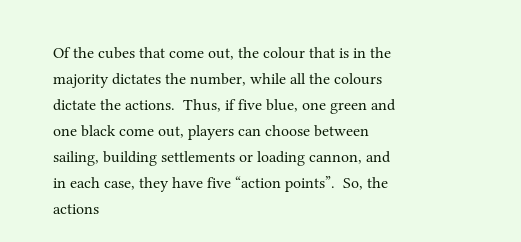Of the cubes that come out, the colour that is in the majority dictates the number, while all the colours dictate the actions.  Thus, if five blue, one green and one black come out, players can choose between sailing, building settlements or loading cannon, and in each case, they have five “action points”.  So, the actions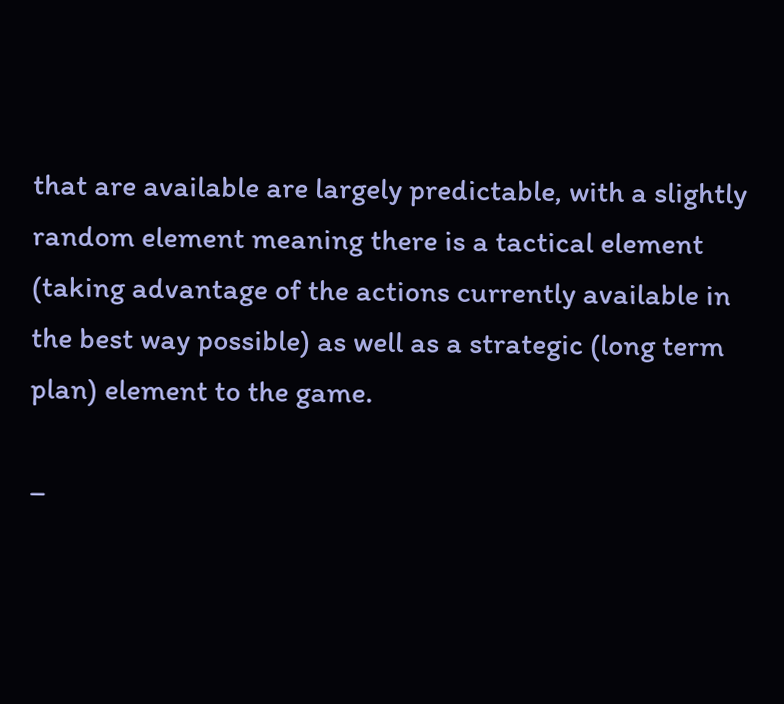that are available are largely predictable, with a slightly random element meaning there is a tactical element (taking advantage of the actions currently available in the best way possible) as well as a strategic (long term plan) element to the game.

–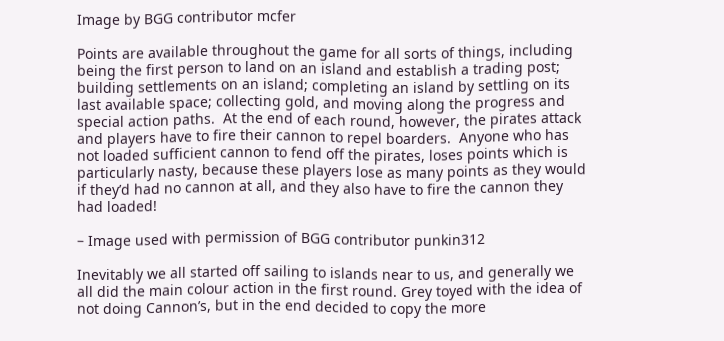Image by BGG contributor mcfer

Points are available throughout the game for all sorts of things, including being the first person to land on an island and establish a trading post; building settlements on an island; completing an island by settling on its last available space; collecting gold, and moving along the progress and special action paths.  At the end of each round, however, the pirates attack and players have to fire their cannon to repel boarders.  Anyone who has not loaded sufficient cannon to fend off the pirates, loses points which is particularly nasty, because these players lose as many points as they would if they’d had no cannon at all, and they also have to fire the cannon they had loaded!

– Image used with permission of BGG contributor punkin312

Inevitably we all started off sailing to islands near to us, and generally we all did the main colour action in the first round. Grey toyed with the idea of not doing Cannon’s, but in the end decided to copy the more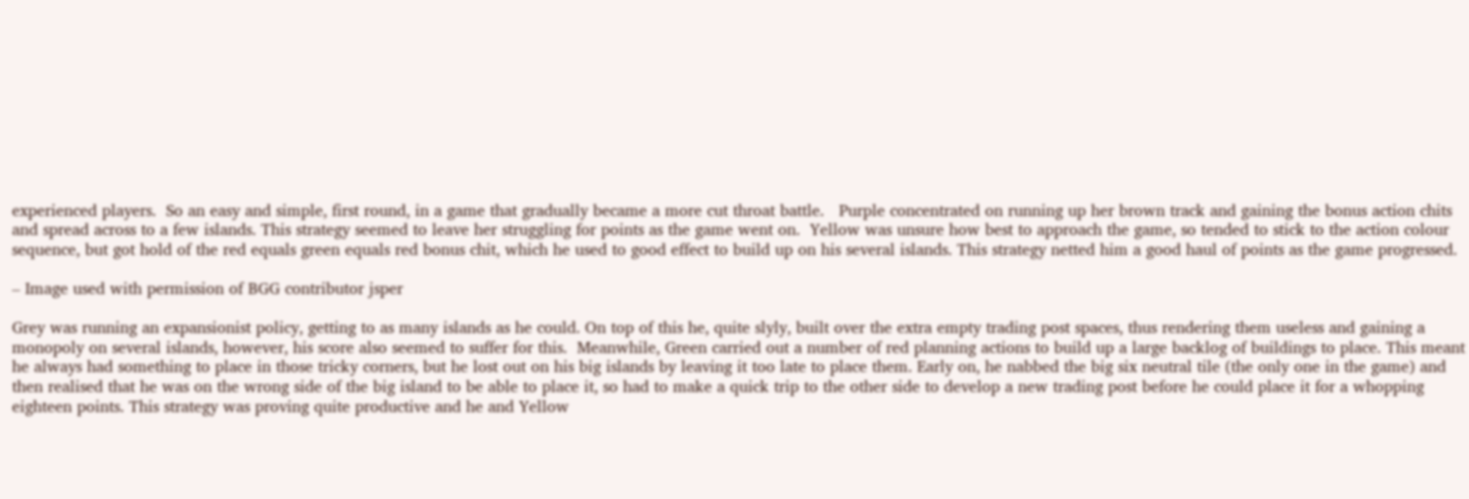experienced players.  So an easy and simple, first round, in a game that gradually became a more cut throat battle.   Purple concentrated on running up her brown track and gaining the bonus action chits and spread across to a few islands. This strategy seemed to leave her struggling for points as the game went on.  Yellow was unsure how best to approach the game, so tended to stick to the action colour sequence, but got hold of the red equals green equals red bonus chit, which he used to good effect to build up on his several islands. This strategy netted him a good haul of points as the game progressed.

– Image used with permission of BGG contributor jsper

Grey was running an expansionist policy, getting to as many islands as he could. On top of this he, quite slyly, built over the extra empty trading post spaces, thus rendering them useless and gaining a monopoly on several islands, however, his score also seemed to suffer for this.  Meanwhile, Green carried out a number of red planning actions to build up a large backlog of buildings to place. This meant he always had something to place in those tricky corners, but he lost out on his big islands by leaving it too late to place them. Early on, he nabbed the big six neutral tile (the only one in the game) and then realised that he was on the wrong side of the big island to be able to place it, so had to make a quick trip to the other side to develop a new trading post before he could place it for a whopping eighteen points. This strategy was proving quite productive and he and Yellow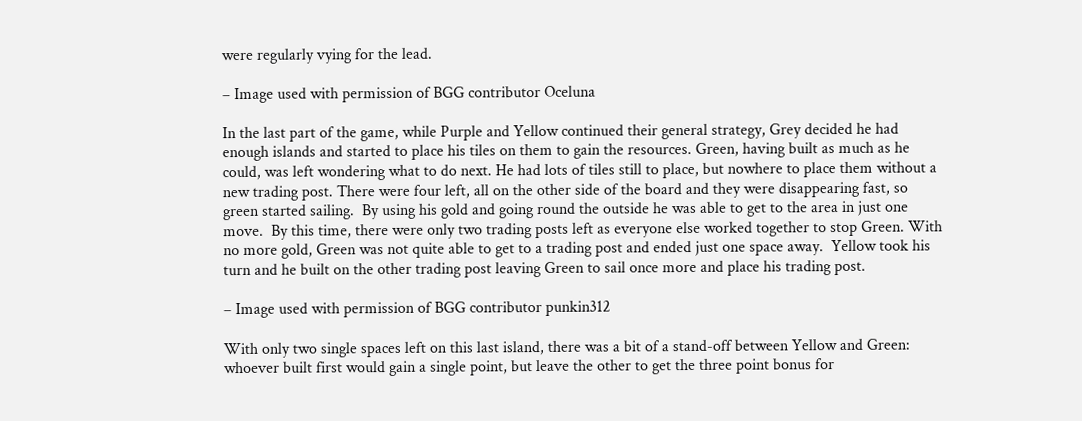were regularly vying for the lead.

– Image used with permission of BGG contributor Oceluna

In the last part of the game, while Purple and Yellow continued their general strategy, Grey decided he had enough islands and started to place his tiles on them to gain the resources. Green, having built as much as he could, was left wondering what to do next. He had lots of tiles still to place, but nowhere to place them without a new trading post. There were four left, all on the other side of the board and they were disappearing fast, so green started sailing.  By using his gold and going round the outside he was able to get to the area in just one move.  By this time, there were only two trading posts left as everyone else worked together to stop Green. With no more gold, Green was not quite able to get to a trading post and ended just one space away.  Yellow took his turn and he built on the other trading post leaving Green to sail once more and place his trading post.

– Image used with permission of BGG contributor punkin312

With only two single spaces left on this last island, there was a bit of a stand-off between Yellow and Green:  whoever built first would gain a single point, but leave the other to get the three point bonus for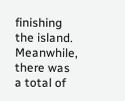finishing the island.  Meanwhile, there was a total of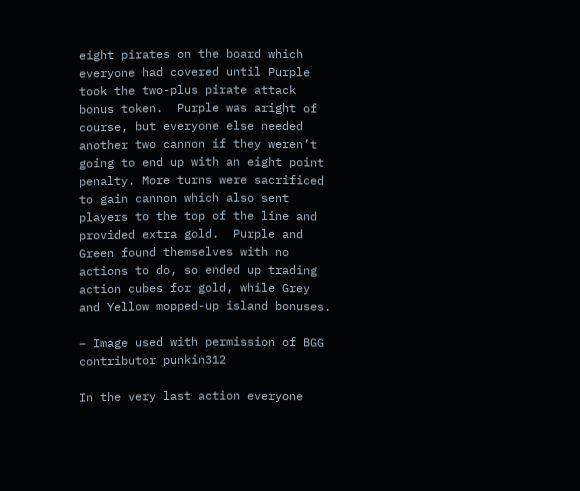eight pirates on the board which everyone had covered until Purple took the two-plus pirate attack bonus token.  Purple was aright of course, but everyone else needed another two cannon if they weren’t going to end up with an eight point penalty. More turns were sacrificed to gain cannon which also sent players to the top of the line and provided extra gold.  Purple and Green found themselves with no actions to do, so ended up trading action cubes for gold, while Grey and Yellow mopped-up island bonuses.

– Image used with permission of BGG contributor punkin312

In the very last action everyone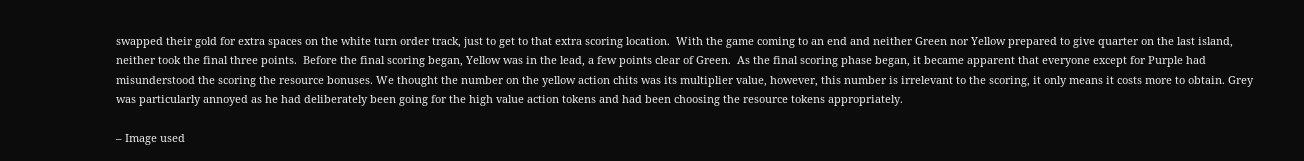swapped their gold for extra spaces on the white turn order track, just to get to that extra scoring location.  With the game coming to an end and neither Green nor Yellow prepared to give quarter on the last island, neither took the final three points.  Before the final scoring began, Yellow was in the lead, a few points clear of Green.  As the final scoring phase began, it became apparent that everyone except for Purple had misunderstood the scoring the resource bonuses. We thought the number on the yellow action chits was its multiplier value, however, this number is irrelevant to the scoring, it only means it costs more to obtain. Grey was particularly annoyed as he had deliberately been going for the high value action tokens and had been choosing the resource tokens appropriately.

– Image used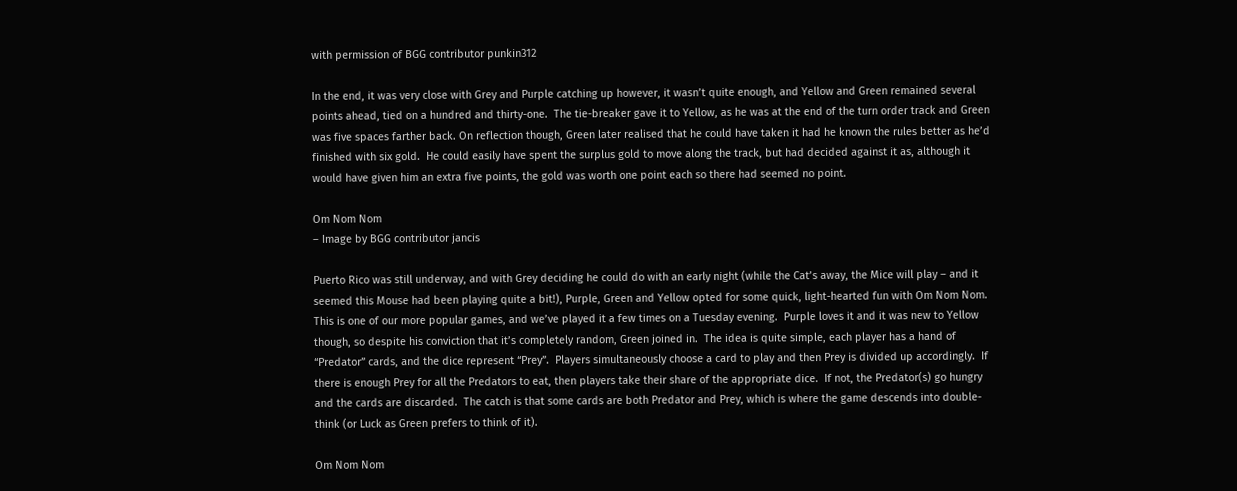with permission of BGG contributor punkin312

In the end, it was very close with Grey and Purple catching up however, it wasn’t quite enough, and Yellow and Green remained several points ahead, tied on a hundred and thirty-one.  The tie-breaker gave it to Yellow, as he was at the end of the turn order track and Green was five spaces farther back. On reflection though, Green later realised that he could have taken it had he known the rules better as he’d finished with six gold.  He could easily have spent the surplus gold to move along the track, but had decided against it as, although it would have given him an extra five points, the gold was worth one point each so there had seemed no point.

Om Nom Nom
– Image by BGG contributor jancis

Puerto Rico was still underway, and with Grey deciding he could do with an early night (while the Cat’s away, the Mice will play – and it seemed this Mouse had been playing quite a bit!), Purple, Green and Yellow opted for some quick, light-hearted fun with Om Nom Nom.  This is one of our more popular games, and we’ve played it a few times on a Tuesday evening.  Purple loves it and it was new to Yellow though, so despite his conviction that it’s completely random, Green joined in.  The idea is quite simple, each player has a hand of “Predator” cards, and the dice represent “Prey”.  Players simultaneously choose a card to play and then Prey is divided up accordingly.  If there is enough Prey for all the Predators to eat, then players take their share of the appropriate dice.  If not, the Predator(s) go hungry and the cards are discarded.  The catch is that some cards are both Predator and Prey, which is where the game descends into double-think (or Luck as Green prefers to think of it).

Om Nom Nom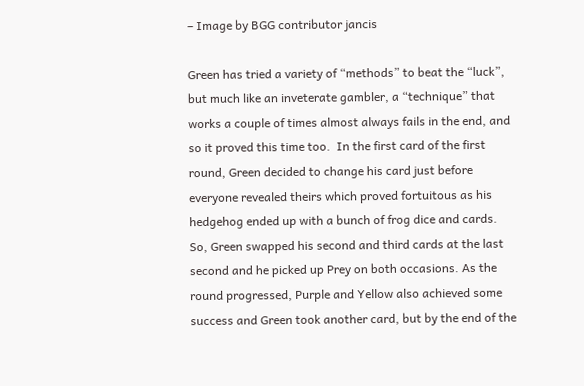– Image by BGG contributor jancis

Green has tried a variety of “methods” to beat the “luck”, but much like an inveterate gambler, a “technique” that works a couple of times almost always fails in the end, and so it proved this time too.  In the first card of the first round, Green decided to change his card just before everyone revealed theirs which proved fortuitous as his hedgehog ended up with a bunch of frog dice and cards. So, Green swapped his second and third cards at the last second and he picked up Prey on both occasions. As the round progressed, Purple and Yellow also achieved some success and Green took another card, but by the end of the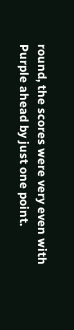round, the scores were very even with Purple ahead by just one point.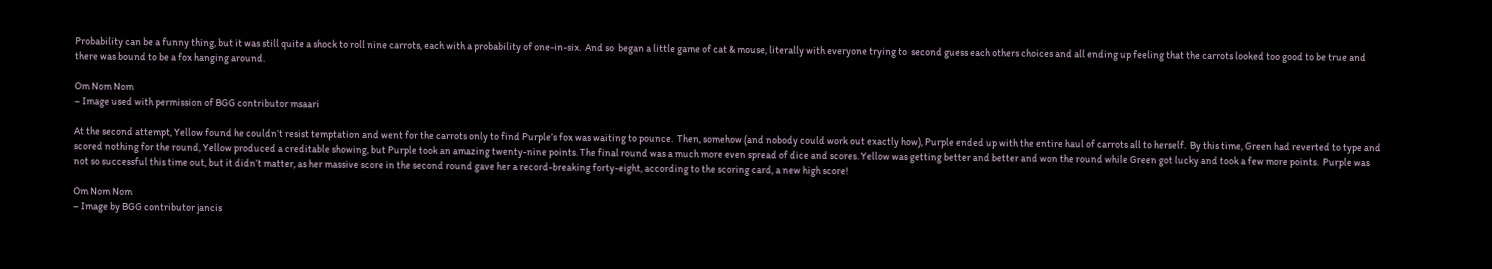Probability can be a funny thing, but it was still quite a shock to roll nine carrots, each with a probability of one-in-six.  And so  began a little game of cat & mouse, literally with everyone trying to  second guess each others choices and all ending up feeling that the carrots looked too good to be true and there was bound to be a fox hanging around.

Om Nom Nom
– Image used with permission of BGG contributor msaari

At the second attempt, Yellow found he couldn’t resist temptation and went for the carrots only to find Purple’s fox was waiting to pounce.  Then, somehow (and nobody could work out exactly how), Purple ended up with the entire haul of carrots all to herself.  By this time, Green had reverted to type and scored nothing for the round, Yellow produced a creditable showing, but Purple took an amazing twenty-nine points. The final round was a much more even spread of dice and scores. Yellow was getting better and better and won the round while Green got lucky and took a few more points.  Purple was not so successful this time out, but it didn’t matter, as her massive score in the second round gave her a record-breaking forty-eight, according to the scoring card, a new high score!

Om Nom Nom
– Image by BGG contributor jancis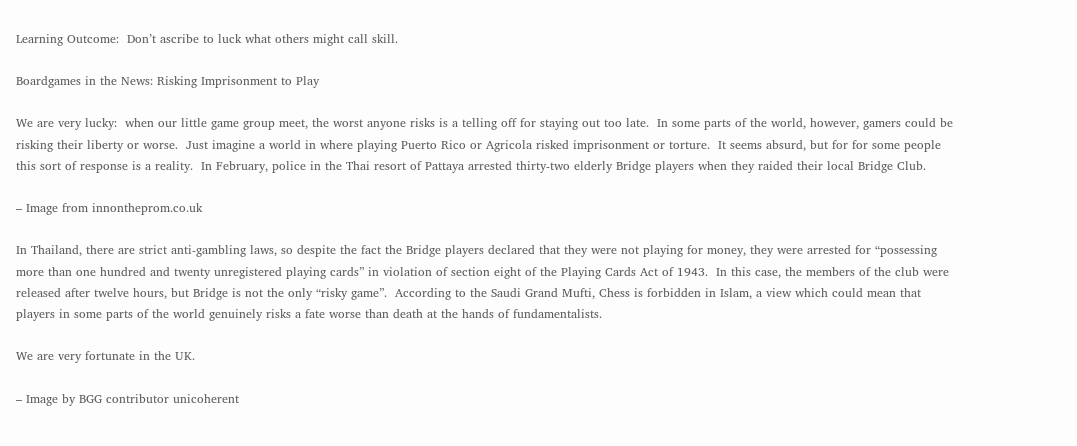Learning Outcome:  Don’t ascribe to luck what others might call skill.

Boardgames in the News: Risking Imprisonment to Play

We are very lucky:  when our little game group meet, the worst anyone risks is a telling off for staying out too late.  In some parts of the world, however, gamers could be risking their liberty or worse.  Just imagine a world in where playing Puerto Rico or Agricola risked imprisonment or torture.  It seems absurd, but for for some people this sort of response is a reality.  In February, police in the Thai resort of Pattaya arrested thirty-two elderly Bridge players when they raided their local Bridge Club.

– Image from innontheprom.co.uk

In Thailand, there are strict anti-gambling laws, so despite the fact the Bridge players declared that they were not playing for money, they were arrested for “possessing more than one hundred and twenty unregistered playing cards” in violation of section eight of the Playing Cards Act of 1943.  In this case, the members of the club were released after twelve hours, but Bridge is not the only “risky game”.  According to the Saudi Grand Mufti, Chess is forbidden in Islam, a view which could mean that players in some parts of the world genuinely risks a fate worse than death at the hands of fundamentalists.

We are very fortunate in the UK.

– Image by BGG contributor unicoherent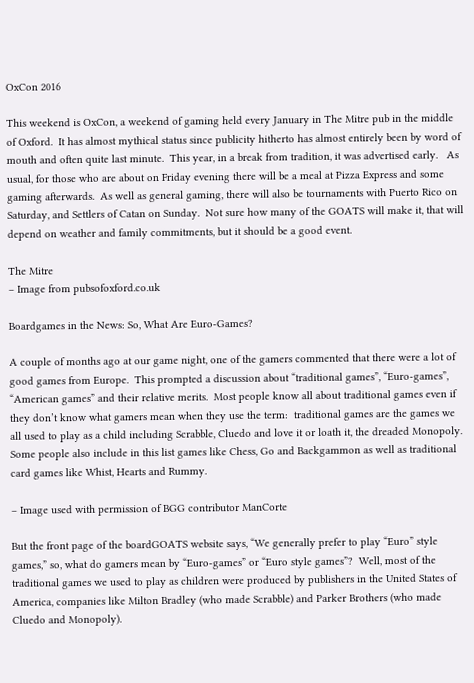OxCon 2016

This weekend is OxCon, a weekend of gaming held every January in The Mitre pub in the middle of Oxford.  It has almost mythical status since publicity hitherto has almost entirely been by word of mouth and often quite last minute.  This year, in a break from tradition, it was advertised early.   As usual, for those who are about on Friday evening there will be a meal at Pizza Express and some gaming afterwards.  As well as general gaming, there will also be tournaments with Puerto Rico on Saturday, and Settlers of Catan on Sunday.  Not sure how many of the GOATS will make it, that will depend on weather and family commitments, but it should be a good event.

The Mitre
– Image from pubsofoxford.co.uk

Boardgames in the News: So, What Are Euro-Games?

A couple of months ago at our game night, one of the gamers commented that there were a lot of good games from Europe.  This prompted a discussion about “traditional games”, “Euro-games”, “American games” and their relative merits.  Most people know all about traditional games even if they don’t know what gamers mean when they use the term:  traditional games are the games we all used to play as a child including Scrabble, Cluedo and love it or loath it, the dreaded Monopoly.  Some people also include in this list games like Chess, Go and Backgammon as well as traditional card games like Whist, Hearts and Rummy.

– Image used with permission of BGG contributor ManCorte

But the front page of the boardGOATS website says, “We generally prefer to play “Euro” style games,” so, what do gamers mean by “Euro-games” or “Euro style games”?  Well, most of the traditional games we used to play as children were produced by publishers in the United States of America, companies like Milton Bradley (who made Scrabble) and Parker Brothers (who made Cluedo and Monopoly).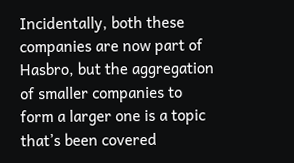Incidentally, both these companies are now part of Hasbro, but the aggregation of smaller companies to form a larger one is a topic that’s been covered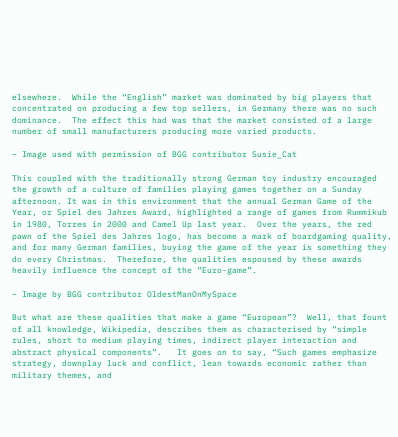elsewhere.  While the “English” market was dominated by big players that concentrated on producing a few top sellers, in Germany there was no such dominance.  The effect this had was that the market consisted of a large number of small manufacturers producing more varied products.

– Image used with permission of BGG contributor Susie_Cat

This coupled with the traditionally strong German toy industry encouraged the growth of a culture of families playing games together on a Sunday afternoon. It was in this environment that the annual German Game of the Year, or Spiel des Jahres Award, highlighted a range of games from Rummikub in 1980, Torres in 2000 and Camel Up last year.  Over the years, the red pawn of the Spiel des Jahres logo, has become a mark of boardgaming quality, and for many German families, buying the game of the year is something they do every Christmas.  Therefore, the qualities espoused by these awards heavily influence the concept of the “Euro-game”.

– Image by BGG contributor OldestManOnMySpace

But what are these qualities that make a game “European”?  Well, that fount of all knowledge, Wikipedia, describes them as characterised by “simple rules, short to medium playing times, indirect player interaction and abstract physical components”.   It goes on to say, “Such games emphasize strategy, downplay luck and conflict, lean towards economic rather than military themes, and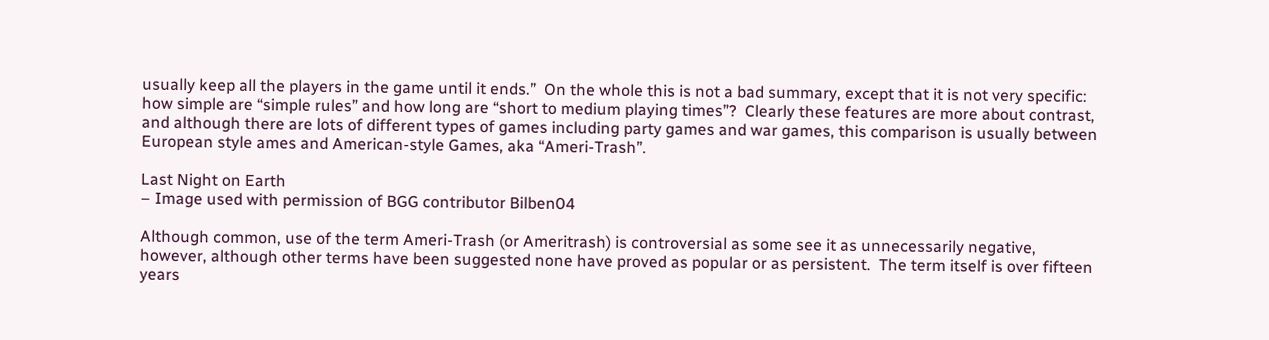usually keep all the players in the game until it ends.”  On the whole this is not a bad summary, except that it is not very specific:  how simple are “simple rules” and how long are “short to medium playing times”?  Clearly these features are more about contrast, and although there are lots of different types of games including party games and war games, this comparison is usually between European style ames and American-style Games, aka “Ameri-Trash”.

Last Night on Earth
– Image used with permission of BGG contributor Bilben04

Although common, use of the term Ameri-Trash (or Ameritrash) is controversial as some see it as unnecessarily negative, however, although other terms have been suggested none have proved as popular or as persistent.  The term itself is over fifteen years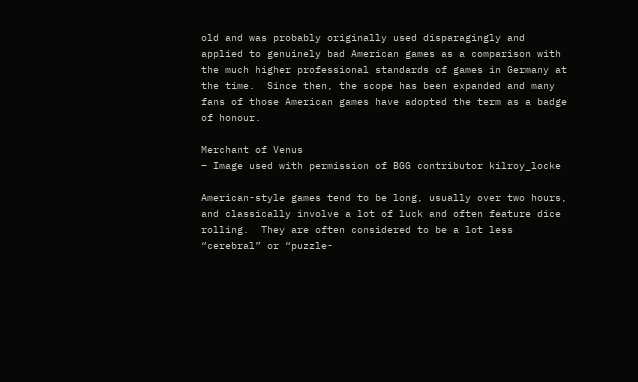old and was probably originally used disparagingly and applied to genuinely bad American games as a comparison with the much higher professional standards of games in Germany at the time.  Since then, the scope has been expanded and many fans of those American games have adopted the term as a badge of honour.

Merchant of Venus
– Image used with permission of BGG contributor kilroy_locke

American-style games tend to be long, usually over two hours, and classically involve a lot of luck and often feature dice rolling.  They are often considered to be a lot less “cerebral” or “puzzle-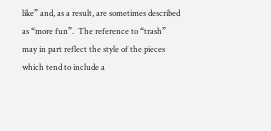like” and, as a result, are sometimes described as “more fun”.  The reference to “trash” may in part reflect the style of the pieces which tend to include a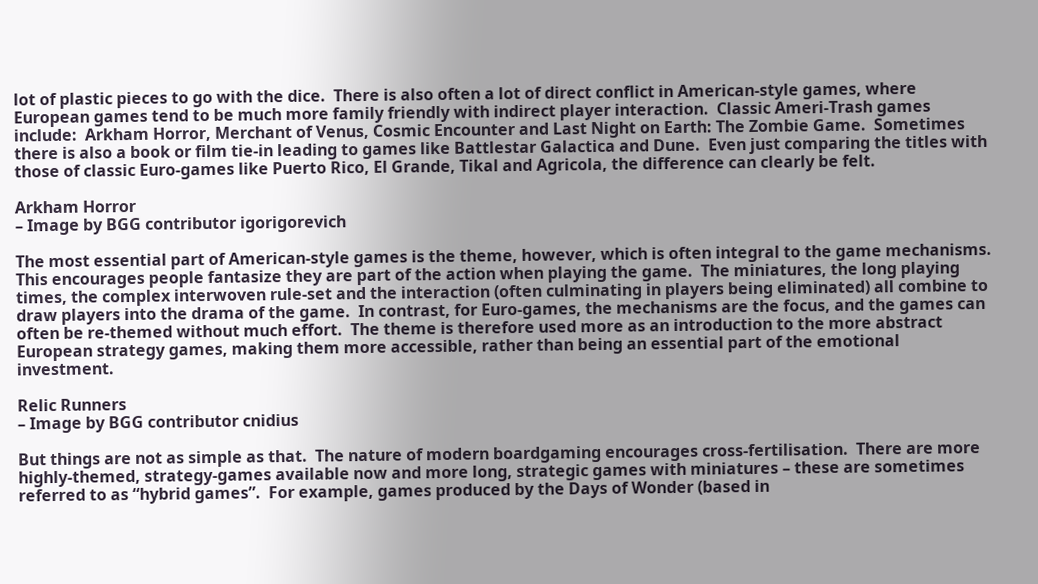lot of plastic pieces to go with the dice.  There is also often a lot of direct conflict in American-style games, where European games tend to be much more family friendly with indirect player interaction.  Classic Ameri-Trash games include:  Arkham Horror, Merchant of Venus, Cosmic Encounter and Last Night on Earth: The Zombie Game.  Sometimes there is also a book or film tie-in leading to games like Battlestar Galactica and Dune.  Even just comparing the titles with those of classic Euro-games like Puerto Rico, El Grande, Tikal and Agricola, the difference can clearly be felt.

Arkham Horror
– Image by BGG contributor igorigorevich

The most essential part of American-style games is the theme, however, which is often integral to the game mechanisms.  This encourages people fantasize they are part of the action when playing the game.  The miniatures, the long playing times, the complex interwoven rule-set and the interaction (often culminating in players being eliminated) all combine to draw players into the drama of the game.  In contrast, for Euro-games, the mechanisms are the focus, and the games can often be re-themed without much effort.  The theme is therefore used more as an introduction to the more abstract European strategy games, making them more accessible, rather than being an essential part of the emotional investment.

Relic Runners
– Image by BGG contributor cnidius

But things are not as simple as that.  The nature of modern boardgaming encourages cross-fertilisation.  There are more highly-themed, strategy-games available now and more long, strategic games with miniatures – these are sometimes referred to as “hybrid games”.  For example, games produced by the Days of Wonder (based in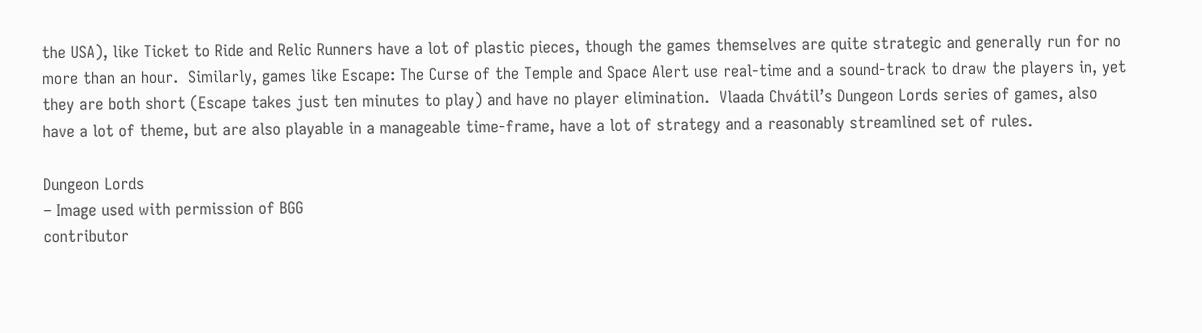the USA), like Ticket to Ride and Relic Runners have a lot of plastic pieces, though the games themselves are quite strategic and generally run for no more than an hour.  Similarly, games like Escape: The Curse of the Temple and Space Alert use real-time and a sound-track to draw the players in, yet they are both short (Escape takes just ten minutes to play) and have no player elimination.  Vlaada Chvátil’s Dungeon Lords series of games, also have a lot of theme, but are also playable in a manageable time-frame, have a lot of strategy and a reasonably streamlined set of rules.

Dungeon Lords
– Image used with permission of BGG
contributor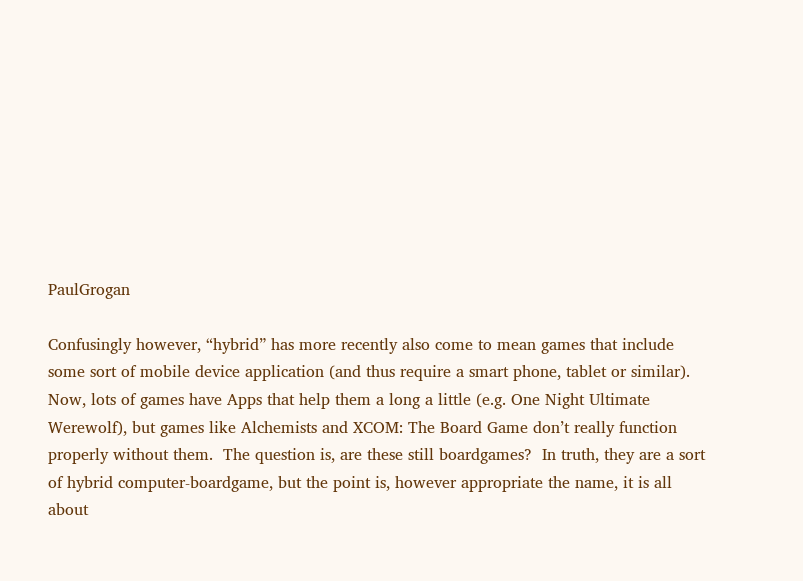PaulGrogan

Confusingly however, “hybrid” has more recently also come to mean games that include some sort of mobile device application (and thus require a smart phone, tablet or similar).  Now, lots of games have Apps that help them a long a little (e.g. One Night Ultimate Werewolf), but games like Alchemists and XCOM: The Board Game don’t really function properly without them.  The question is, are these still boardgames?  In truth, they are a sort of hybrid computer-boardgame, but the point is, however appropriate the name, it is all about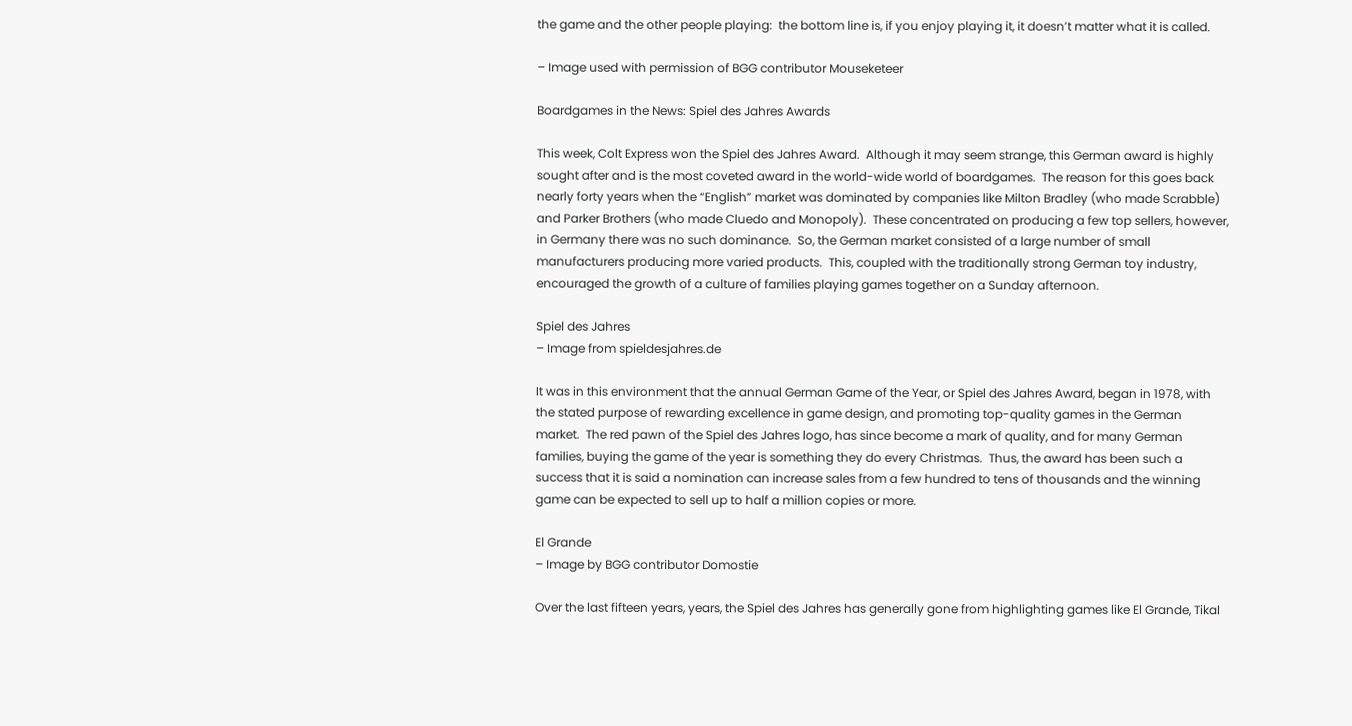the game and the other people playing:  the bottom line is, if you enjoy playing it, it doesn’t matter what it is called.

– Image used with permission of BGG contributor Mouseketeer

Boardgames in the News: Spiel des Jahres Awards

This week, Colt Express won the Spiel des Jahres Award.  Although it may seem strange, this German award is highly sought after and is the most coveted award in the world-wide world of boardgames.  The reason for this goes back nearly forty years when the “English” market was dominated by companies like Milton Bradley (who made Scrabble) and Parker Brothers (who made Cluedo and Monopoly).  These concentrated on producing a few top sellers, however, in Germany there was no such dominance.  So, the German market consisted of a large number of small manufacturers producing more varied products.  This, coupled with the traditionally strong German toy industry, encouraged the growth of a culture of families playing games together on a Sunday afternoon.

Spiel des Jahres
– Image from spieldesjahres.de

It was in this environment that the annual German Game of the Year, or Spiel des Jahres Award, began in 1978, with the stated purpose of rewarding excellence in game design, and promoting top-quality games in the German market.  The red pawn of the Spiel des Jahres logo, has since become a mark of quality, and for many German families, buying the game of the year is something they do every Christmas.  Thus, the award has been such a success that it is said a nomination can increase sales from a few hundred to tens of thousands and the winning game can be expected to sell up to half a million copies or more.

El Grande
– Image by BGG contributor Domostie

Over the last fifteen years, years, the Spiel des Jahres has generally gone from highlighting games like El Grande, Tikal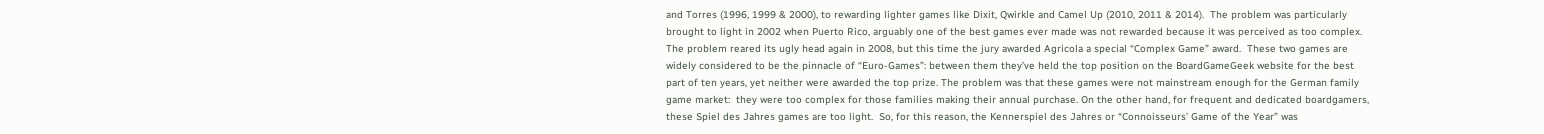and Torres (1996, 1999 & 2000), to rewarding lighter games like Dixit, Qwirkle and Camel Up (2010, 2011 & 2014).  The problem was particularly brought to light in 2002 when Puerto Rico, arguably one of the best games ever made was not rewarded because it was perceived as too complex.  The problem reared its ugly head again in 2008, but this time the jury awarded Agricola a special “Complex Game” award.  These two games are widely considered to be the pinnacle of “Euro-Games”: between them they’ve held the top position on the BoardGameGeek website for the best part of ten years, yet neither were awarded the top prize. The problem was that these games were not mainstream enough for the German family game market:  they were too complex for those families making their annual purchase. On the other hand, for frequent and dedicated boardgamers, these Spiel des Jahres games are too light.  So, for this reason, the Kennerspiel des Jahres or “Connoisseurs’ Game of the Year” was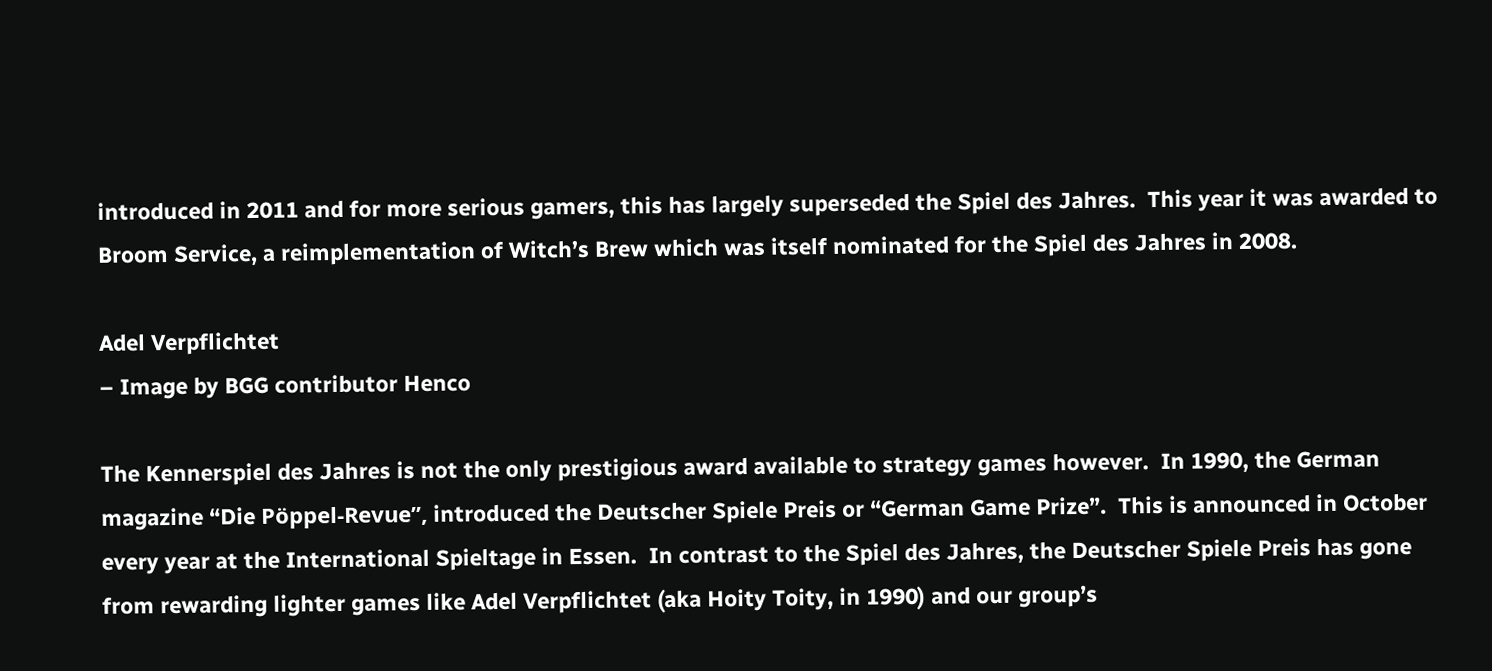introduced in 2011 and for more serious gamers, this has largely superseded the Spiel des Jahres.  This year it was awarded to Broom Service, a reimplementation of Witch’s Brew which was itself nominated for the Spiel des Jahres in 2008.

Adel Verpflichtet
– Image by BGG contributor Henco

The Kennerspiel des Jahres is not the only prestigious award available to strategy games however.  In 1990, the German magazine “Die Pöppel-Revue”, introduced the Deutscher Spiele Preis or “German Game Prize”.  This is announced in October every year at the International Spieltage in Essen.  In contrast to the Spiel des Jahres, the Deutscher Spiele Preis has gone from rewarding lighter games like Adel Verpflichtet (aka Hoity Toity, in 1990) and our group’s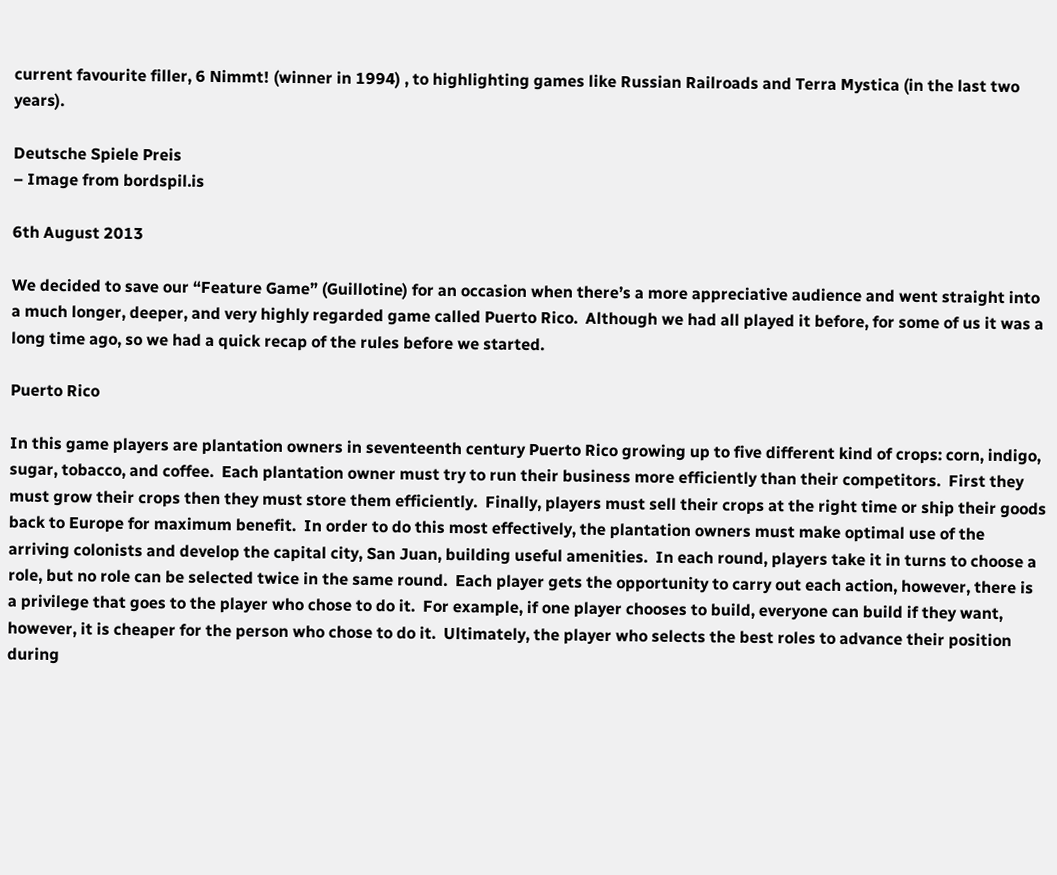current favourite filler, 6 Nimmt! (winner in 1994) , to highlighting games like Russian Railroads and Terra Mystica (in the last two years).

Deutsche Spiele Preis
– Image from bordspil.is

6th August 2013

We decided to save our “Feature Game” (Guillotine) for an occasion when there’s a more appreciative audience and went straight into a much longer, deeper, and very highly regarded game called Puerto Rico.  Although we had all played it before, for some of us it was a long time ago, so we had a quick recap of the rules before we started.

Puerto Rico

In this game players are plantation owners in seventeenth century Puerto Rico growing up to five different kind of crops: corn, indigo, sugar, tobacco, and coffee.  Each plantation owner must try to run their business more efficiently than their competitors.  First they must grow their crops then they must store them efficiently.  Finally, players must sell their crops at the right time or ship their goods back to Europe for maximum benefit.  In order to do this most effectively, the plantation owners must make optimal use of the arriving colonists and develop the capital city, San Juan, building useful amenities.  In each round, players take it in turns to choose a role, but no role can be selected twice in the same round.  Each player gets the opportunity to carry out each action, however, there is a privilege that goes to the player who chose to do it.  For example, if one player chooses to build, everyone can build if they want, however, it is cheaper for the person who chose to do it.  Ultimately, the player who selects the best roles to advance their position during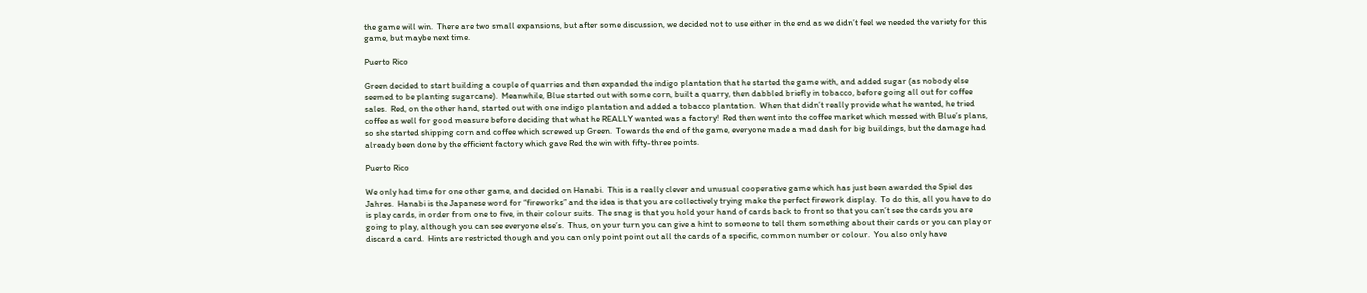the game will win.  There are two small expansions, but after some discussion, we decided not to use either in the end as we didn’t feel we needed the variety for this game, but maybe next time.

Puerto Rico

Green decided to start building a couple of quarries and then expanded the indigo plantation that he started the game with, and added sugar (as nobody else seemed to be planting sugarcane).  Meanwhile, Blue started out with some corn, built a quarry, then dabbled briefly in tobacco, before going all out for coffee sales.  Red, on the other hand, started out with one indigo plantation and added a tobacco plantation.  When that didn’t really provide what he wanted, he tried coffee as well for good measure before deciding that what he REALLY wanted was a factory!  Red then went into the coffee market which messed with Blue’s plans, so she started shipping corn and coffee which screwed up Green.  Towards the end of the game, everyone made a mad dash for big buildings, but the damage had already been done by the efficient factory which gave Red the win with fifty-three points.

Puerto Rico

We only had time for one other game, and decided on Hanabi.  This is a really clever and unusual cooperative game which has just been awarded the Spiel des Jahres.  Hanabi is the Japanese word for “fireworks” and the idea is that you are collectively trying make the perfect firework display.  To do this, all you have to do is play cards, in order from one to five, in their colour suits.  The snag is that you hold your hand of cards back to front so that you can’t see the cards you are going to play, although you can see everyone else’s.  Thus, on your turn you can give a hint to someone to tell them something about their cards or you can play or discard a card.  Hints are restricted though and you can only point point out all the cards of a specific, common number or colour.  You also only have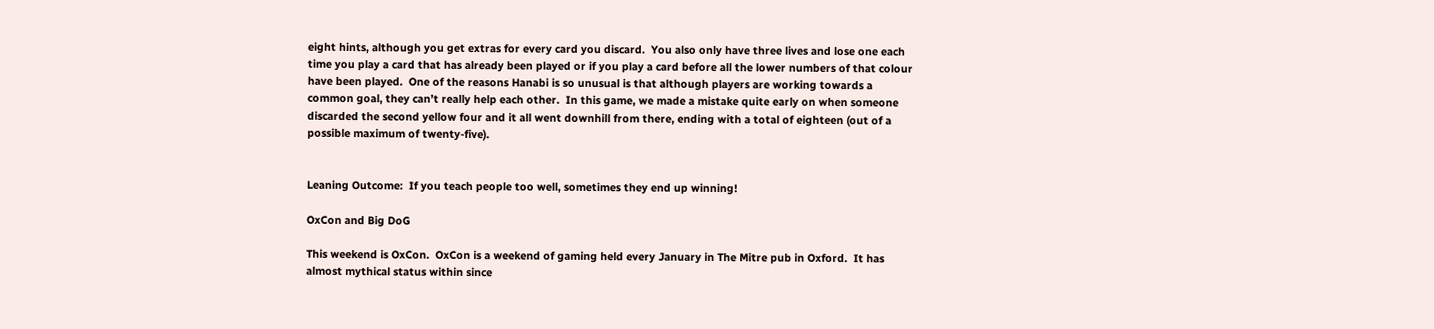eight hints, although you get extras for every card you discard.  You also only have three lives and lose one each time you play a card that has already been played or if you play a card before all the lower numbers of that colour have been played.  One of the reasons Hanabi is so unusual is that although players are working towards a common goal, they can’t really help each other.  In this game, we made a mistake quite early on when someone discarded the second yellow four and it all went downhill from there, ending with a total of eighteen (out of a possible maximum of twenty-five).


Leaning Outcome:  If you teach people too well, sometimes they end up winning!

OxCon and Big DoG

This weekend is OxCon.  OxCon is a weekend of gaming held every January in The Mitre pub in Oxford.  It has almost mythical status within since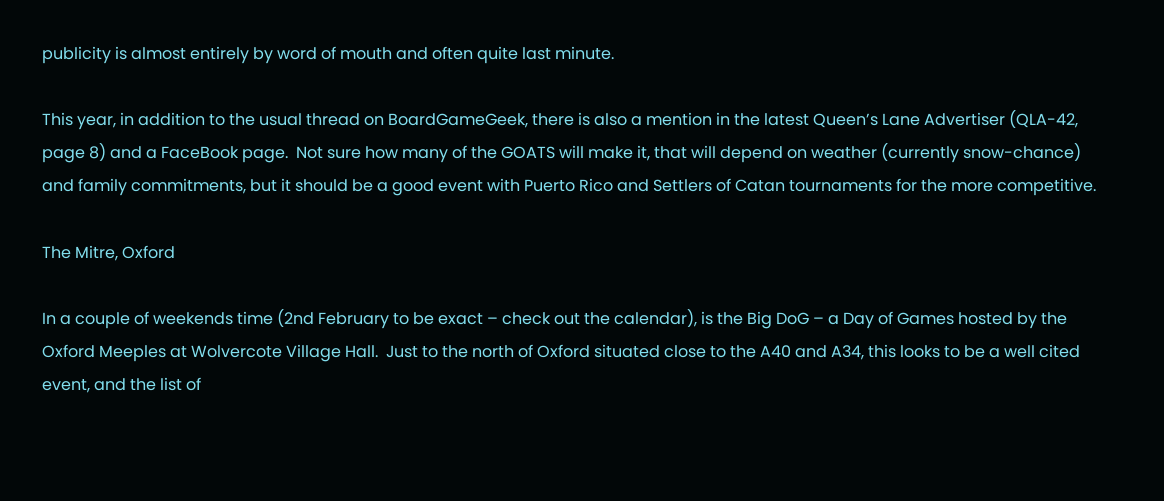publicity is almost entirely by word of mouth and often quite last minute.

This year, in addition to the usual thread on BoardGameGeek, there is also a mention in the latest Queen’s Lane Advertiser (QLA-42, page 8) and a FaceBook page.  Not sure how many of the GOATS will make it, that will depend on weather (currently snow-chance) and family commitments, but it should be a good event with Puerto Rico and Settlers of Catan tournaments for the more competitive.

The Mitre, Oxford

In a couple of weekends time (2nd February to be exact – check out the calendar), is the Big DoG – a Day of Games hosted by the Oxford Meeples at Wolvercote Village Hall.  Just to the north of Oxford situated close to the A40 and A34, this looks to be a well cited event, and the list of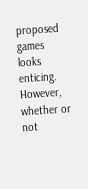proposed games looks enticing.  However, whether or not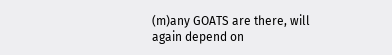(m)any GOATS are there, will again depend on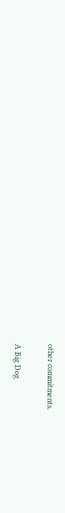other commitments.

A Big Dog